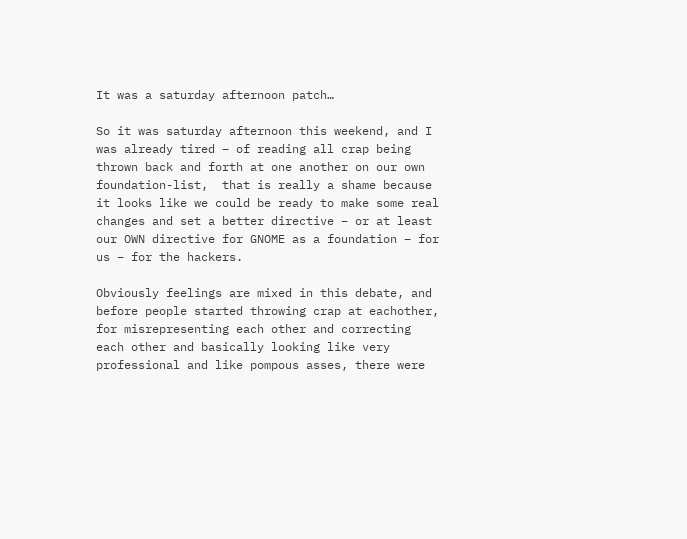It was a saturday afternoon patch…

So it was saturday afternoon this weekend, and I was already tired – of reading all crap being thrown back and forth at one another on our own foundation-list,  that is really a shame because it looks like we could be ready to make some real changes and set a better directive – or at least our OWN directive for GNOME as a foundation – for us – for the hackers.

Obviously feelings are mixed in this debate, and before people started throwing crap at eachother, for misrepresenting each other and correcting each other and basically looking like very professional and like pompous asses, there were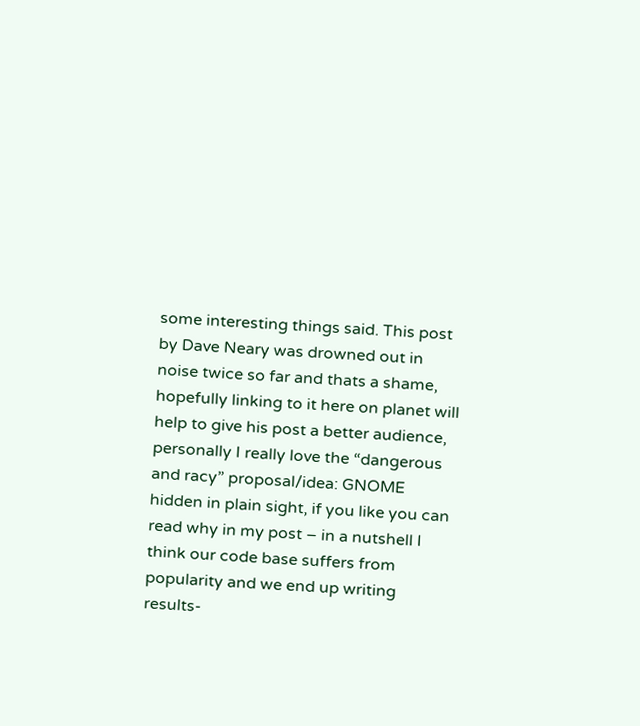some interesting things said. This post by Dave Neary was drowned out in noise twice so far and thats a shame, hopefully linking to it here on planet will help to give his post a better audience, personally I really love the “dangerous and racy” proposal/idea: GNOME hidden in plain sight, if you like you can read why in my post – in a nutshell I think our code base suffers from popularity and we end up writing results-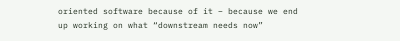oriented software because of it – because we end up working on what “downstream needs now”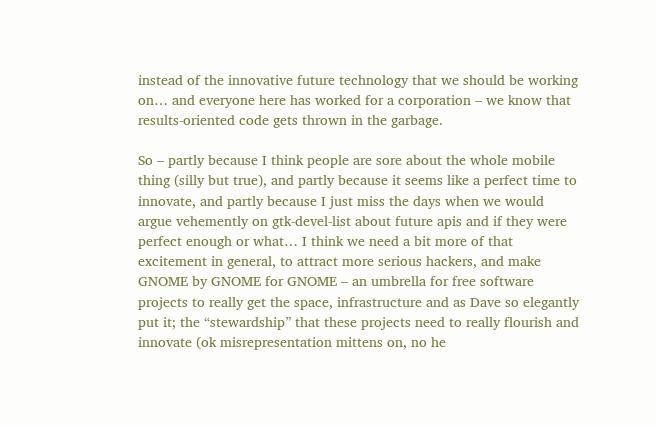instead of the innovative future technology that we should be working on… and everyone here has worked for a corporation – we know that results-oriented code gets thrown in the garbage.

So – partly because I think people are sore about the whole mobile thing (silly but true), and partly because it seems like a perfect time to innovate, and partly because I just miss the days when we would argue vehemently on gtk-devel-list about future apis and if they were perfect enough or what… I think we need a bit more of that excitement in general, to attract more serious hackers, and make GNOME by GNOME for GNOME – an umbrella for free software projects to really get the space, infrastructure and as Dave so elegantly put it; the “stewardship” that these projects need to really flourish and innovate (ok misrepresentation mittens on, no he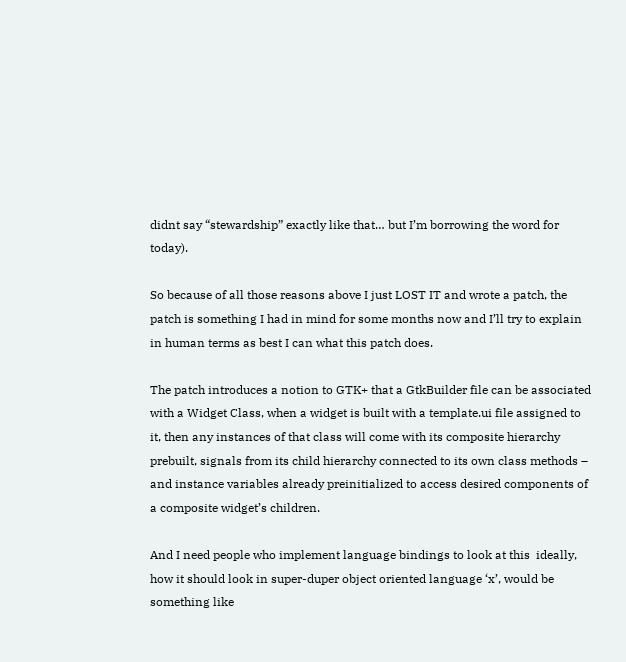didnt say “stewardship” exactly like that… but I’m borrowing the word for today).

So because of all those reasons above I just LOST IT and wrote a patch, the patch is something I had in mind for some months now and I’ll try to explain in human terms as best I can what this patch does.

The patch introduces a notion to GTK+ that a GtkBuilder file can be associated with a Widget Class, when a widget is built with a template.ui file assigned to it, then any instances of that class will come with its composite hierarchy prebuilt, signals from its child hierarchy connected to its own class methods – and instance variables already preinitialized to access desired components of a composite widget’s children.

And I need people who implement language bindings to look at this  ideally, how it should look in super-duper object oriented language ‘x’, would be something like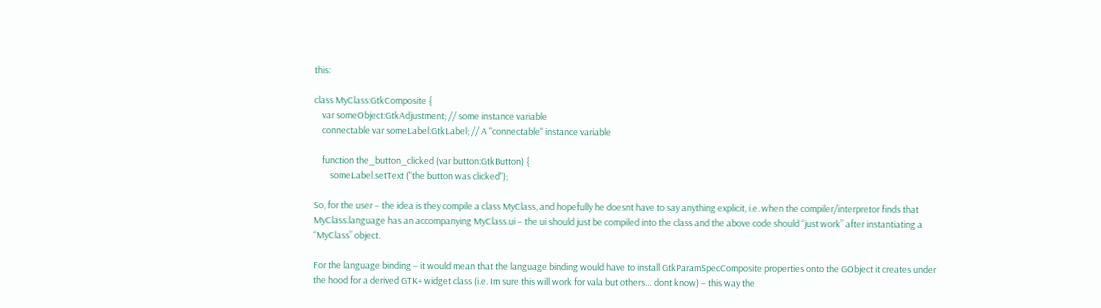this:

class MyClass:GtkComposite {
    var someObject:GtkAdjustment; // some instance variable
    connectable var someLabel:GtkLabel; // A "connectable" instance variable

    function the_button_clicked (var button:GtkButton) {
        someLabel.setText ("the button was clicked");

So, for the user – the idea is they compile a class MyClass, and hopefully he doesnt have to say anything explicit, i.e. when the compiler/interpretor finds that MyClass.language has an accompanying MyClass.ui – the ui should just be compiled into the class and the above code should “just work” after instantiating a “MyClass” object.

For the language binding – it would mean that the language binding would have to install GtkParamSpecComposite properties onto the GObject it creates under the hood for a derived GTK+ widget class (i.e. Im sure this will work for vala but others… dont know) – this way the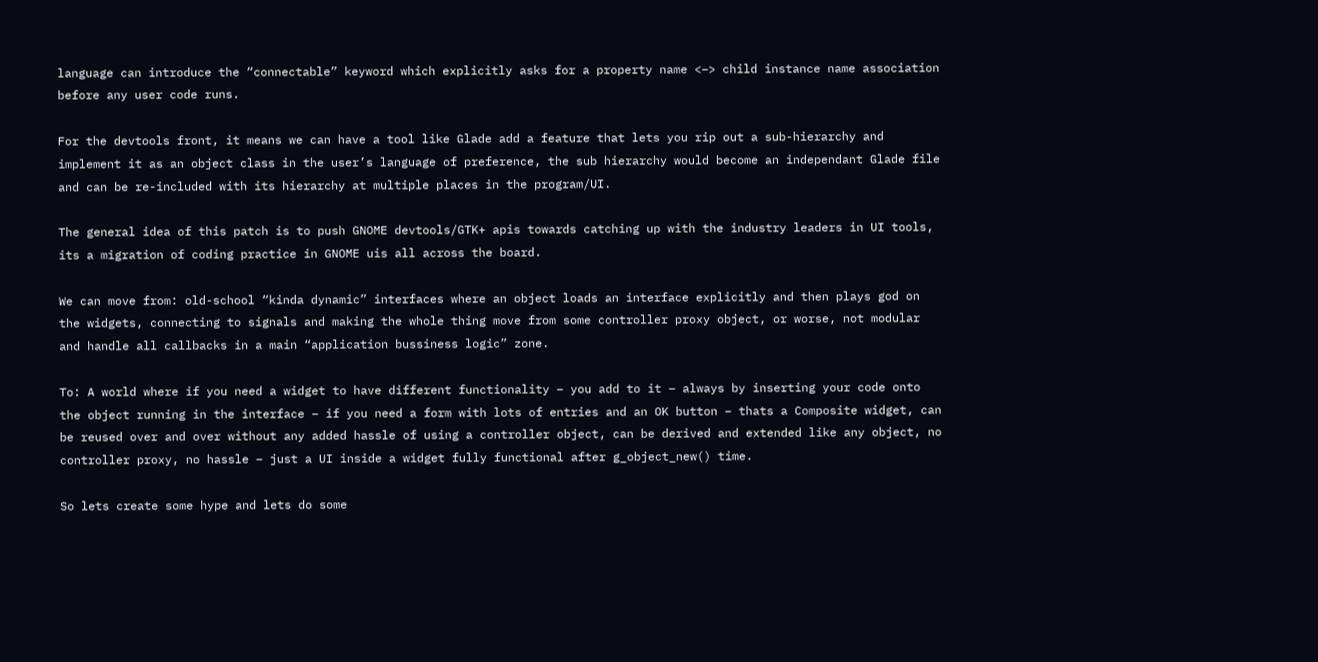language can introduce the “connectable” keyword which explicitly asks for a property name <–> child instance name association before any user code runs.

For the devtools front, it means we can have a tool like Glade add a feature that lets you rip out a sub-hierarchy and implement it as an object class in the user’s language of preference, the sub hierarchy would become an independant Glade file and can be re-included with its hierarchy at multiple places in the program/UI.

The general idea of this patch is to push GNOME devtools/GTK+ apis towards catching up with the industry leaders in UI tools, its a migration of coding practice in GNOME uis all across the board.

We can move from: old-school “kinda dynamic” interfaces where an object loads an interface explicitly and then plays god on the widgets, connecting to signals and making the whole thing move from some controller proxy object, or worse, not modular and handle all callbacks in a main “application bussiness logic” zone.

To: A world where if you need a widget to have different functionality – you add to it – always by inserting your code onto the object running in the interface – if you need a form with lots of entries and an OK button – thats a Composite widget, can be reused over and over without any added hassle of using a controller object, can be derived and extended like any object, no controller proxy, no hassle – just a UI inside a widget fully functional after g_object_new() time.

So lets create some hype and lets do some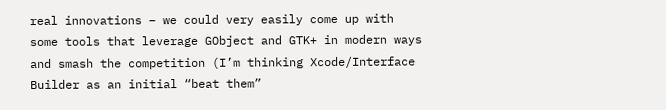real innovations – we could very easily come up with some tools that leverage GObject and GTK+ in modern ways and smash the competition (I’m thinking Xcode/Interface Builder as an initial “beat them”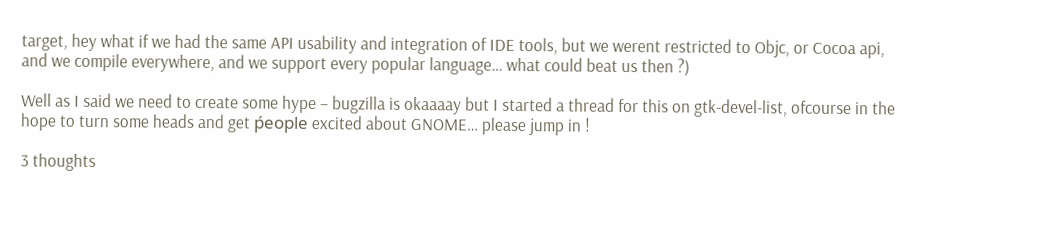target, hey what if we had the same API usability and integration of IDE tools, but we werent restricted to Objc, or Cocoa api, and we compile everywhere, and we support every popular language… what could beat us then ?)

Well as I said we need to create some hype – bugzilla is okaaaay but I started a thread for this on gtk-devel-list, ofcourse in the hope to turn some heads and get ṕeople excited about GNOME… please jump in !

3 thoughts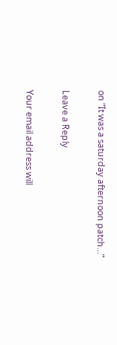on “It was a saturday afternoon patch…”

Leave a Reply

Your email address will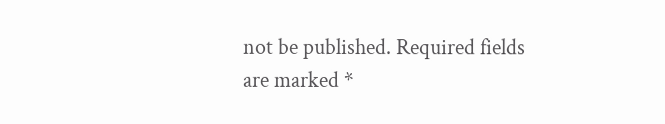not be published. Required fields are marked *